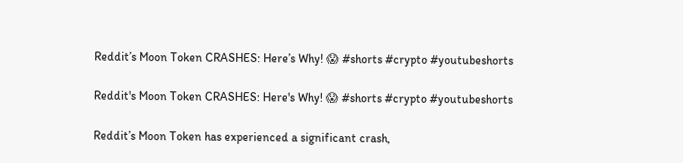Reddit’s Moon Token CRASHES: Here’s Why! 😱 #shorts #crypto #youtubeshorts

Reddit's Moon Token CRASHES: Here's Why! 😱 #shorts #crypto #youtubeshorts

Reddit’s Moon Token has experienced a significant crash,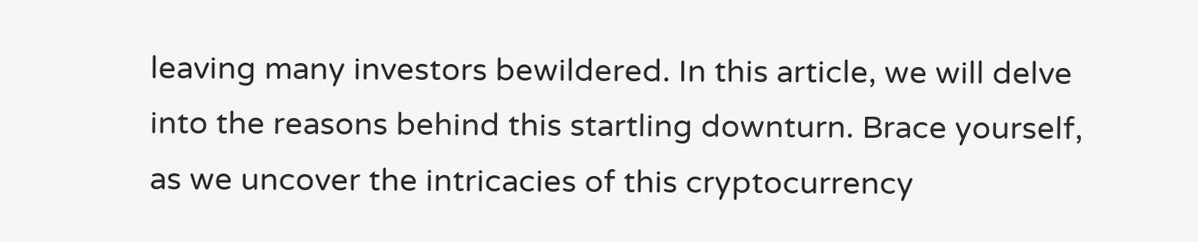leaving many investors bewildered. In this article, we will delve into the reasons behind this startling downturn. Brace yourself, as we uncover the intricacies of this cryptocurrency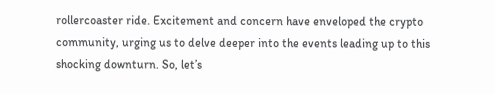rollercoaster ride. Excitement and concern have enveloped the crypto community, urging us to delve deeper into the events leading up to this shocking downturn. So, let’s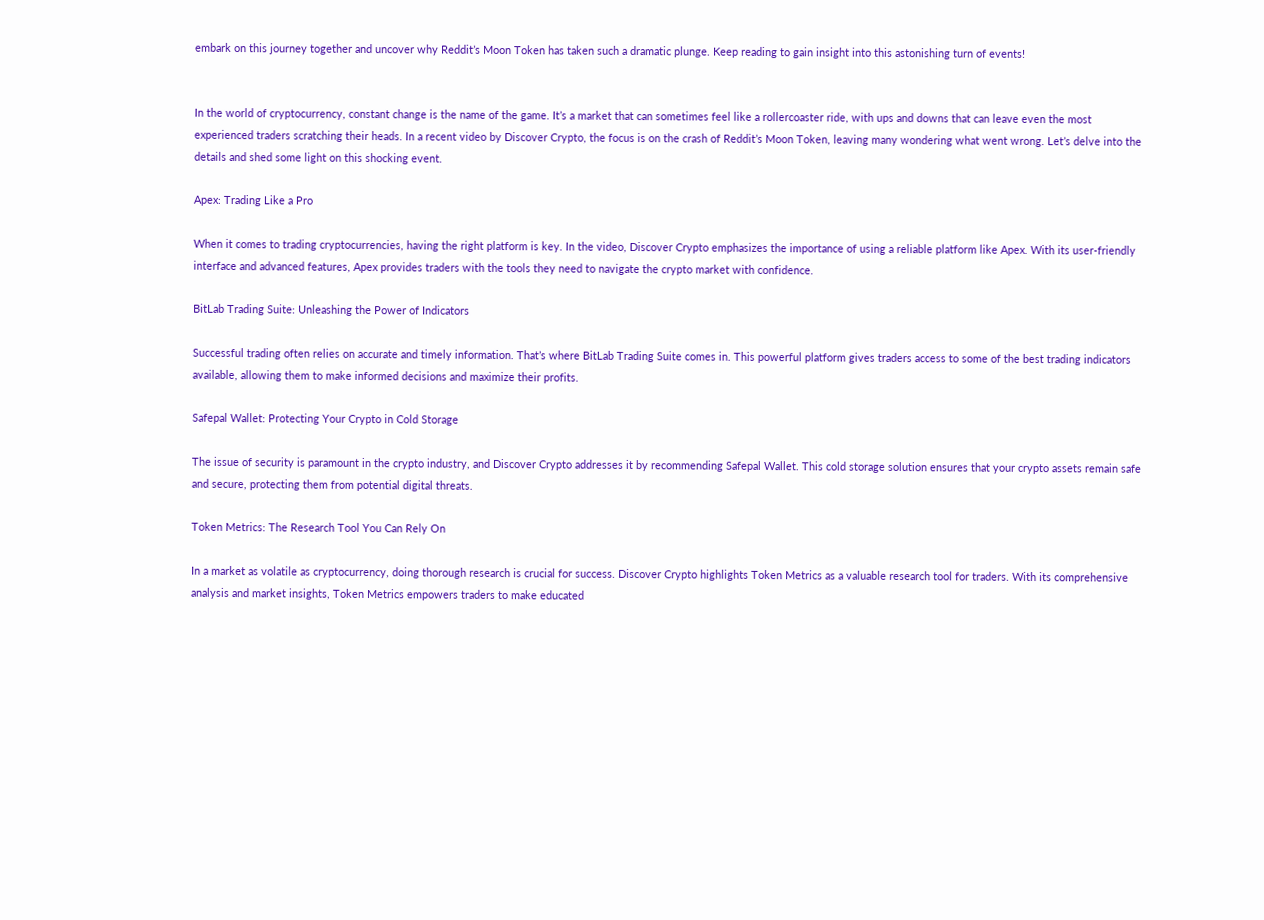embark on this journey together and uncover why Reddit’s Moon Token has taken such a dramatic plunge. Keep reading to gain insight into this astonishing turn of events!


In the world of cryptocurrency, constant change is the name of the game. It’s a market that can sometimes feel like a rollercoaster ride, with ups and downs that can leave even the most experienced traders scratching their heads. In a recent video by Discover Crypto, the focus is on the crash of Reddit’s Moon Token, leaving many wondering what went wrong. Let’s delve into the details and shed some light on this shocking event.

Apex: Trading Like a Pro

When it comes to trading cryptocurrencies, having the right platform is key. In the video, Discover Crypto emphasizes the importance of using a reliable platform like Apex. With its user-friendly interface and advanced features, Apex provides traders with the tools they need to navigate the crypto market with confidence.

BitLab Trading Suite: Unleashing the Power of Indicators

Successful trading often relies on accurate and timely information. That’s where BitLab Trading Suite comes in. This powerful platform gives traders access to some of the best trading indicators available, allowing them to make informed decisions and maximize their profits.

Safepal Wallet: Protecting Your Crypto in Cold Storage

The issue of security is paramount in the crypto industry, and Discover Crypto addresses it by recommending Safepal Wallet. This cold storage solution ensures that your crypto assets remain safe and secure, protecting them from potential digital threats.

Token Metrics: The Research Tool You Can Rely On

In a market as volatile as cryptocurrency, doing thorough research is crucial for success. Discover Crypto highlights Token Metrics as a valuable research tool for traders. With its comprehensive analysis and market insights, Token Metrics empowers traders to make educated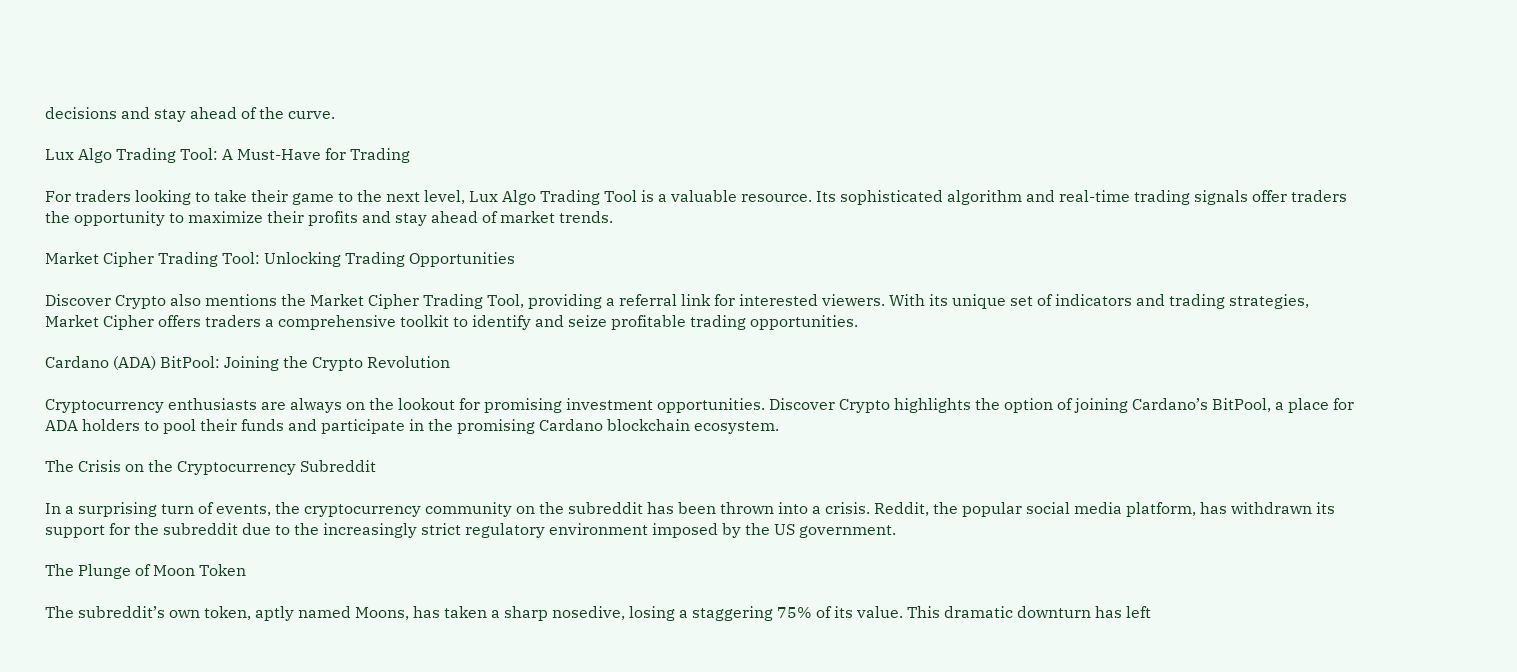decisions and stay ahead of the curve.

Lux Algo Trading Tool: A Must-Have for Trading

For traders looking to take their game to the next level, Lux Algo Trading Tool is a valuable resource. Its sophisticated algorithm and real-time trading signals offer traders the opportunity to maximize their profits and stay ahead of market trends.

Market Cipher Trading Tool: Unlocking Trading Opportunities

Discover Crypto also mentions the Market Cipher Trading Tool, providing a referral link for interested viewers. With its unique set of indicators and trading strategies, Market Cipher offers traders a comprehensive toolkit to identify and seize profitable trading opportunities.

Cardano (ADA) BitPool: Joining the Crypto Revolution

Cryptocurrency enthusiasts are always on the lookout for promising investment opportunities. Discover Crypto highlights the option of joining Cardano’s BitPool, a place for ADA holders to pool their funds and participate in the promising Cardano blockchain ecosystem.

The Crisis on the Cryptocurrency Subreddit

In a surprising turn of events, the cryptocurrency community on the subreddit has been thrown into a crisis. Reddit, the popular social media platform, has withdrawn its support for the subreddit due to the increasingly strict regulatory environment imposed by the US government.

The Plunge of Moon Token

The subreddit’s own token, aptly named Moons, has taken a sharp nosedive, losing a staggering 75% of its value. This dramatic downturn has left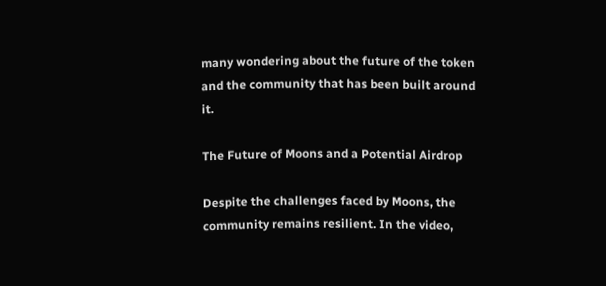many wondering about the future of the token and the community that has been built around it.

The Future of Moons and a Potential Airdrop

Despite the challenges faced by Moons, the community remains resilient. In the video,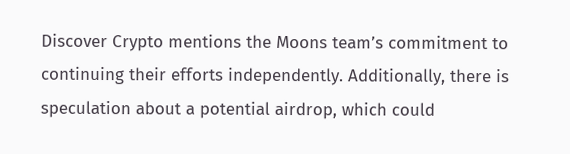Discover Crypto mentions the Moons team’s commitment to continuing their efforts independently. Additionally, there is speculation about a potential airdrop, which could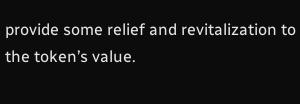provide some relief and revitalization to the token’s value.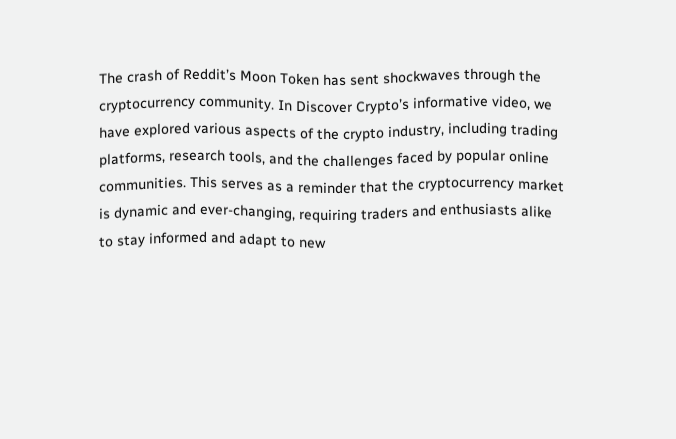The crash of Reddit’s Moon Token has sent shockwaves through the cryptocurrency community. In Discover Crypto’s informative video, we have explored various aspects of the crypto industry, including trading platforms, research tools, and the challenges faced by popular online communities. This serves as a reminder that the cryptocurrency market is dynamic and ever-changing, requiring traders and enthusiasts alike to stay informed and adapt to new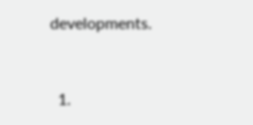developments.


  1.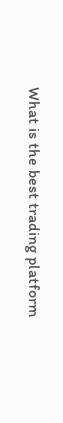What is the best trading platform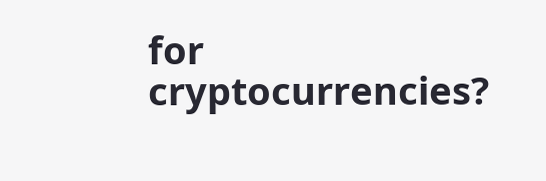for cryptocurrencies?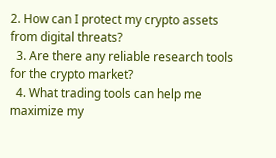2. How can I protect my crypto assets from digital threats?
  3. Are there any reliable research tools for the crypto market?
  4. What trading tools can help me maximize my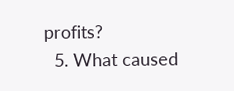profits?
  5. What caused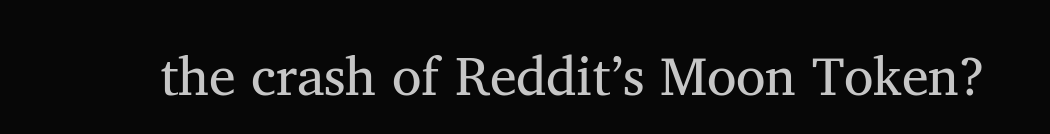the crash of Reddit’s Moon Token?